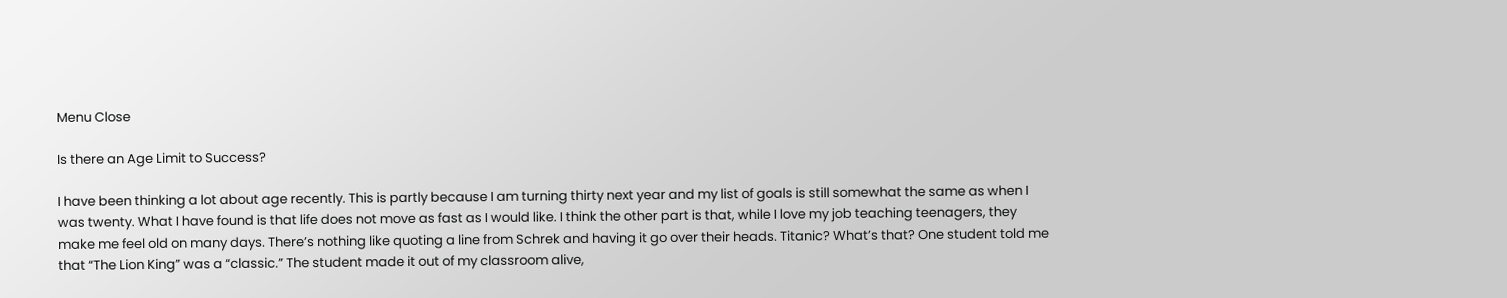Menu Close

Is there an Age Limit to Success?

I have been thinking a lot about age recently. This is partly because I am turning thirty next year and my list of goals is still somewhat the same as when I was twenty. What I have found is that life does not move as fast as I would like. I think the other part is that, while I love my job teaching teenagers, they make me feel old on many days. There’s nothing like quoting a line from Schrek and having it go over their heads. Titanic? What’s that? One student told me that “The Lion King” was a “classic.” The student made it out of my classroom alive,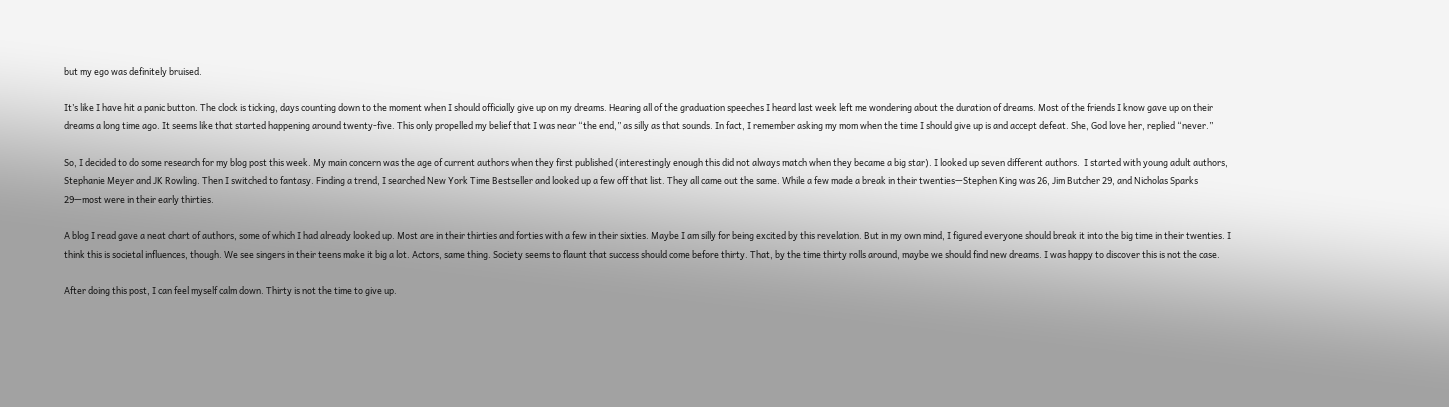but my ego was definitely bruised.

It’s like I have hit a panic button. The clock is ticking, days counting down to the moment when I should officially give up on my dreams. Hearing all of the graduation speeches I heard last week left me wondering about the duration of dreams. Most of the friends I know gave up on their dreams a long time ago. It seems like that started happening around twenty-five. This only propelled my belief that I was near “the end,” as silly as that sounds. In fact, I remember asking my mom when the time I should give up is and accept defeat. She, God love her, replied “never.”

So, I decided to do some research for my blog post this week. My main concern was the age of current authors when they first published (interestingly enough this did not always match when they became a big star). I looked up seven different authors.  I started with young adult authors, Stephanie Meyer and JK Rowling. Then I switched to fantasy. Finding a trend, I searched New York Time Bestseller and looked up a few off that list. They all came out the same. While a few made a break in their twenties—Stephen King was 26, Jim Butcher 29, and Nicholas Sparks 29—most were in their early thirties.

A blog I read gave a neat chart of authors, some of which I had already looked up. Most are in their thirties and forties with a few in their sixties. Maybe I am silly for being excited by this revelation. But in my own mind, I figured everyone should break it into the big time in their twenties. I think this is societal influences, though. We see singers in their teens make it big a lot. Actors, same thing. Society seems to flaunt that success should come before thirty. That, by the time thirty rolls around, maybe we should find new dreams. I was happy to discover this is not the case.

After doing this post, I can feel myself calm down. Thirty is not the time to give up.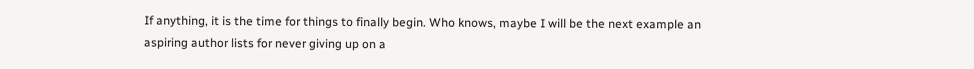If anything, it is the time for things to finally begin. Who knows, maybe I will be the next example an aspiring author lists for never giving up on a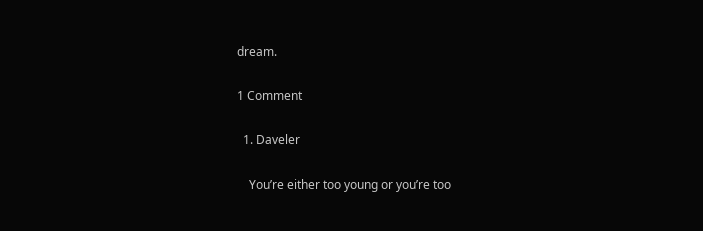dream.

1 Comment

  1. Daveler

    You’re either too young or you’re too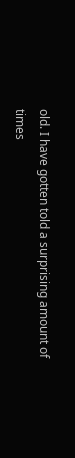old. I have gotten told a surprising amount of times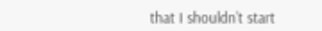that I shouldn’t start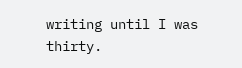writing until I was thirty.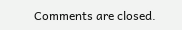Comments are closed.